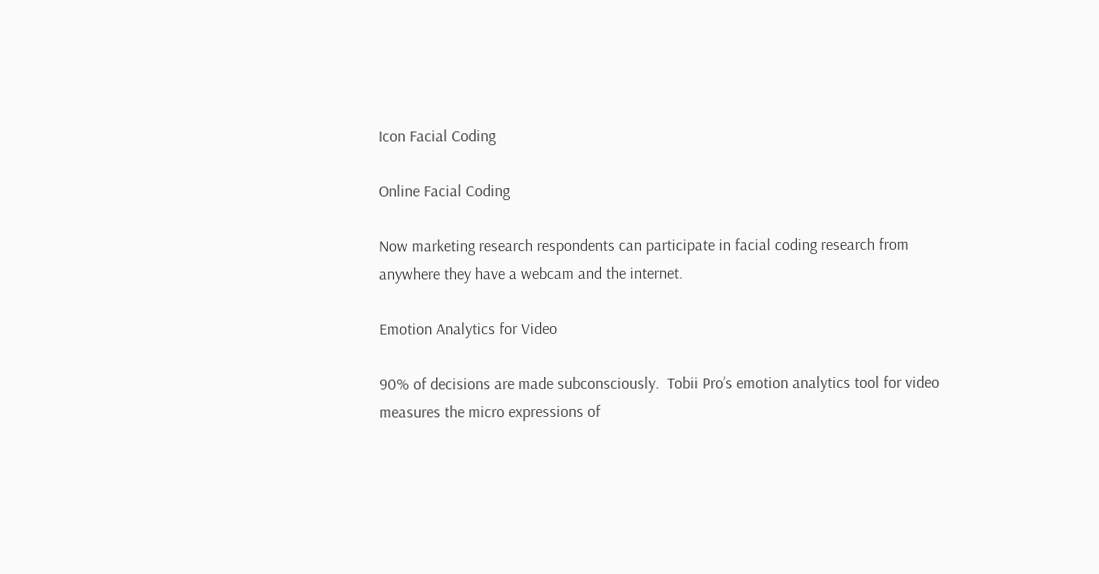Icon Facial Coding

Online Facial Coding

Now marketing research respondents can participate in facial coding research from anywhere they have a webcam and the internet.

Emotion Analytics for Video

90% of decisions are made subconsciously.  Tobii Pro’s emotion analytics tool for video measures the micro expressions of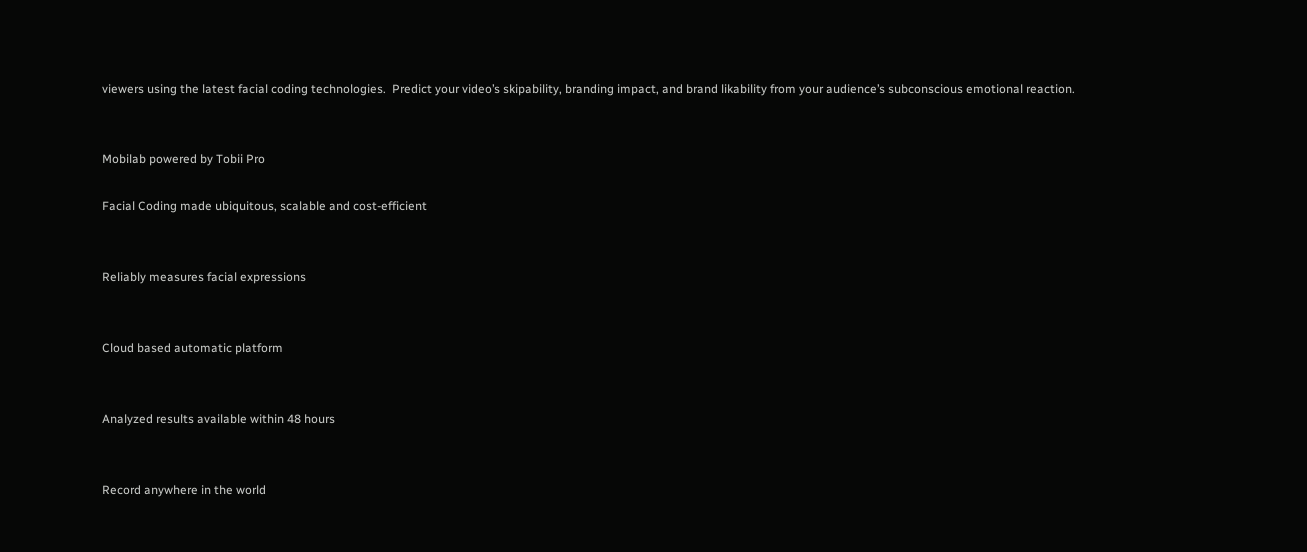viewers using the latest facial coding technologies.  Predict your video’s skipability, branding impact, and brand likability from your audience’s subconscious emotional reaction.


Mobilab powered by Tobii Pro

Facial Coding made ubiquitous, scalable and cost-efficient


Reliably measures facial expressions


Cloud based automatic platform


Analyzed results available within 48 hours


Record anywhere in the world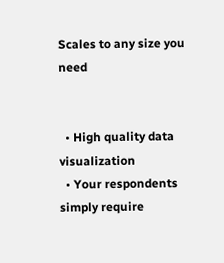Scales to any size you need


  • High quality data visualization
  • Your respondents simply require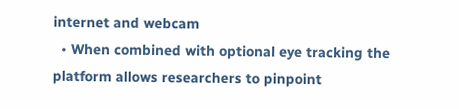internet and webcam
  • When combined with optional eye tracking the platform allows researchers to pinpoint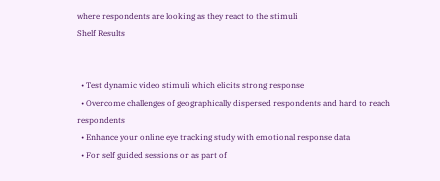where respondents are looking as they react to the stimuli
Shelf Results


  • Test dynamic video stimuli which elicits strong response
  • Overcome challenges of geographically dispersed respondents and hard to reach respondents
  • Enhance your online eye tracking study with emotional response data
  • For self guided sessions or as part of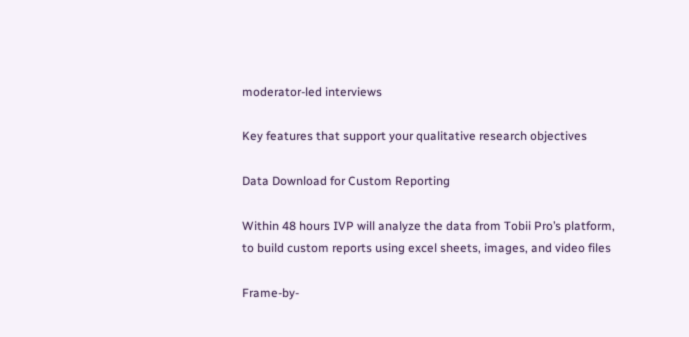moderator-led interviews

Key features that support your qualitative research objectives

Data Download for Custom Reporting

Within 48 hours IVP will analyze the data from Tobii Pro’s platform, to build custom reports using excel sheets, images, and video files

Frame-by-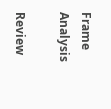Frame Analysis

Review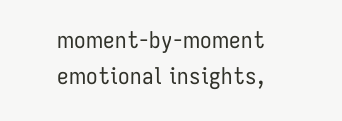moment-by-moment emotional insights,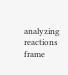analyzing reactions frame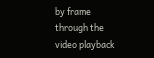by frame through the video playback